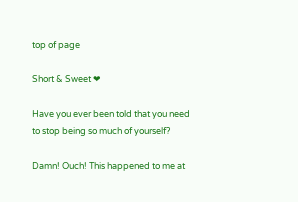top of page

Short & Sweet ❤

Have you ever been told that you need to stop being so much of yourself?

Damn! Ouch! This happened to me at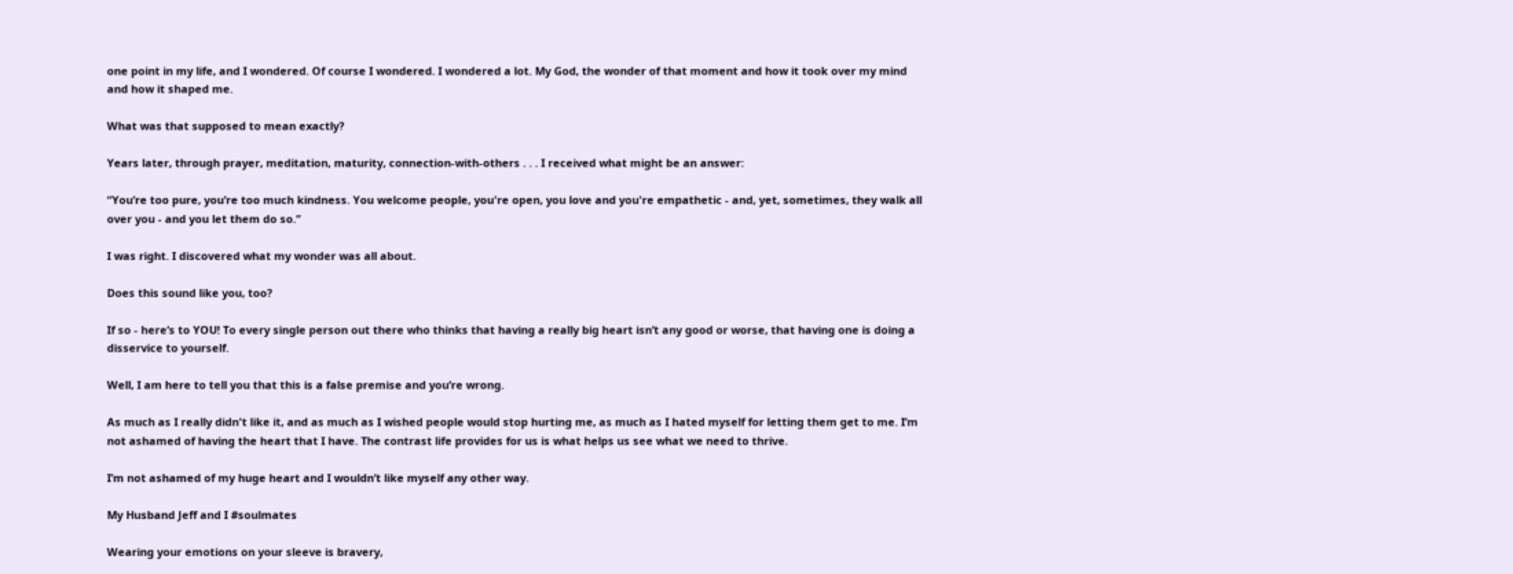one point in my life, and I wondered. Of course I wondered. I wondered a lot. My God, the wonder of that moment and how it took over my mind and how it shaped me.

What was that supposed to mean exactly?

Years later, through prayer, meditation, maturity, connection-with-others . . . I received what might be an answer:

“You’re too pure, you’re too much kindness. You welcome people, you're open, you love and you're empathetic - and, yet, sometimes, they walk all over you - and you let them do so.”

I was right. I discovered what my wonder was all about.

Does this sound like you, too?

If so - here’s to YOU! To every single person out there who thinks that having a really big heart isn’t any good or worse, that having one is doing a disservice to yourself.

Well, I am here to tell you that this is a false premise and you’re wrong.

As much as I really didn't like it, and as much as I wished people would stop hurting me, as much as I hated myself for letting them get to me. I’m not ashamed of having the heart that I have. The contrast life provides for us is what helps us see what we need to thrive.

I’m not ashamed of my huge heart and I wouldn’t like myself any other way.

My Husband Jeff and I #soulmates

Wearing your emotions on your sleeve is bravery,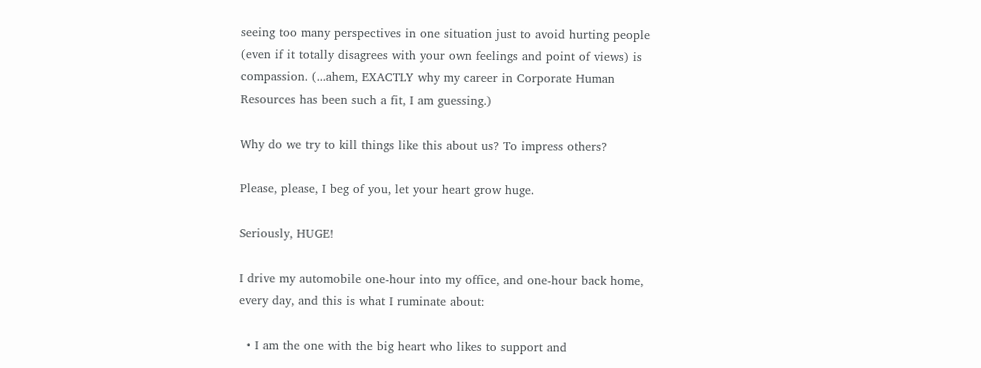seeing too many perspectives in one situation just to avoid hurting people (even if it totally disagrees with your own feelings and point of views) is compassion. (...ahem, EXACTLY why my career in Corporate Human Resources has been such a fit, I am guessing.)

Why do we try to kill things like this about us? To impress others?

Please, please, I beg of you, let your heart grow huge.

Seriously, HUGE!

I drive my automobile one-hour into my office, and one-hour back home, every day, and this is what I ruminate about:

  • I am the one with the big heart who likes to support and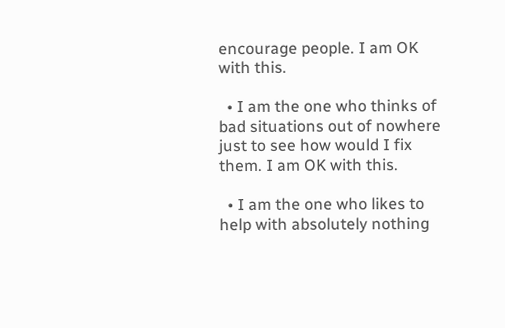encourage people. I am OK with this.

  • I am the one who thinks of bad situations out of nowhere just to see how would I fix them. I am OK with this.

  • I am the one who likes to help with absolutely nothing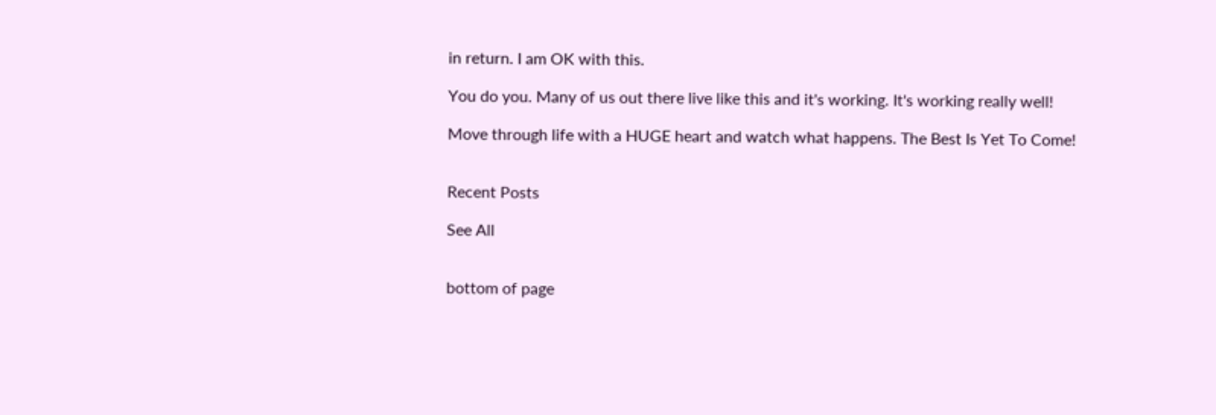in return. I am OK with this.

You do you. Many of us out there live like this and it's working. It's working really well!

Move through life with a HUGE heart and watch what happens. The Best Is Yet To Come!


Recent Posts

See All


bottom of page